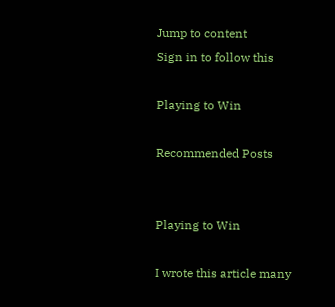Jump to content
Sign in to follow this

Playing to Win

Recommended Posts


Playing to Win

I wrote this article many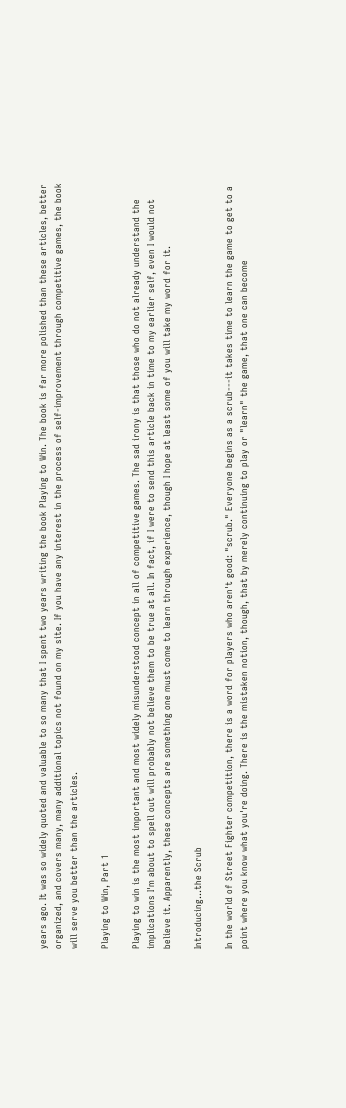years ago. It was so widely quoted and valuable to so many that I spent two years writing the book Playing to Win. The book is far more polished than these articles, better organized, and covers many, many additional topics not found on my site. If you have any interest in the process of self-improvement through competitive games, the book will serve you better than the articles.

Playing to Win, Part 1

Playing to win is the most important and most widely misunderstood concept in all of competitive games. The sad irony is that those who do not already understand the implications I'm about to spell out will probably not believe them to be true at all. In fact, if I were to send this article back in time to my earlier self, even I would not believe it. Apparently, these concepts are something one must come to learn through experience, though I hope at least some of you will take my word for it.

Introducing...the Scrub

In the world of Street Fighter competition, there is a word for players who aren't good: "scrub." Everyone begins as a scrub---it takes time to learn the game to get to a point where you know what you're doing. There is the mistaken notion, though, that by merely continuing to play or "learn" the game, that one can become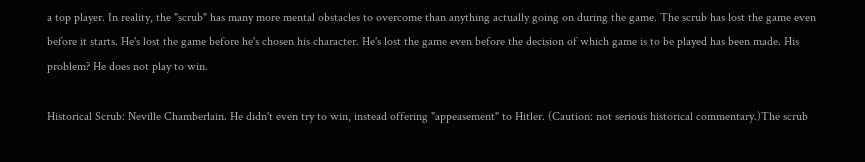a top player. In reality, the "scrub" has many more mental obstacles to overcome than anything actually going on during the game. The scrub has lost the game even before it starts. He's lost the game before he's chosen his character. He's lost the game even before the decision of which game is to be played has been made. His problem? He does not play to win.

Historical Scrub: Neville Chamberlain. He didn't even try to win, instead offering "appeasement" to Hitler. (Caution: not serious historical commentary.)The scrub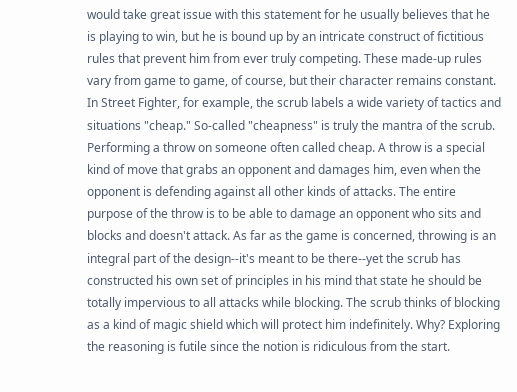would take great issue with this statement for he usually believes that he is playing to win, but he is bound up by an intricate construct of fictitious rules that prevent him from ever truly competing. These made-up rules vary from game to game, of course, but their character remains constant. In Street Fighter, for example, the scrub labels a wide variety of tactics and situations "cheap." So-called "cheapness" is truly the mantra of the scrub. Performing a throw on someone often called cheap. A throw is a special kind of move that grabs an opponent and damages him, even when the opponent is defending against all other kinds of attacks. The entire purpose of the throw is to be able to damage an opponent who sits and blocks and doesn't attack. As far as the game is concerned, throwing is an integral part of the design--it's meant to be there--yet the scrub has constructed his own set of principles in his mind that state he should be totally impervious to all attacks while blocking. The scrub thinks of blocking as a kind of magic shield which will protect him indefinitely. Why? Exploring the reasoning is futile since the notion is ridiculous from the start.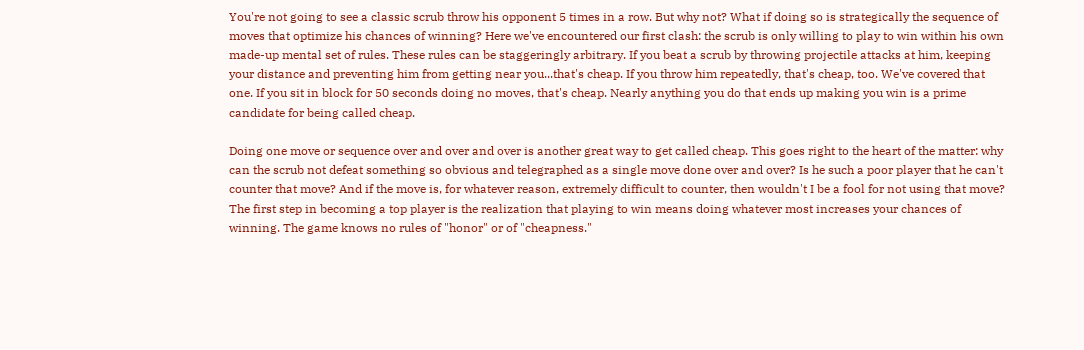You're not going to see a classic scrub throw his opponent 5 times in a row. But why not? What if doing so is strategically the sequence of moves that optimize his chances of winning? Here we've encountered our first clash: the scrub is only willing to play to win within his own made-up mental set of rules. These rules can be staggeringly arbitrary. If you beat a scrub by throwing projectile attacks at him, keeping your distance and preventing him from getting near you...that's cheap. If you throw him repeatedly, that's cheap, too. We've covered that one. If you sit in block for 50 seconds doing no moves, that's cheap. Nearly anything you do that ends up making you win is a prime candidate for being called cheap.

Doing one move or sequence over and over and over is another great way to get called cheap. This goes right to the heart of the matter: why can the scrub not defeat something so obvious and telegraphed as a single move done over and over? Is he such a poor player that he can't counter that move? And if the move is, for whatever reason, extremely difficult to counter, then wouldn't I be a fool for not using that move? The first step in becoming a top player is the realization that playing to win means doing whatever most increases your chances of winning. The game knows no rules of "honor" or of "cheapness."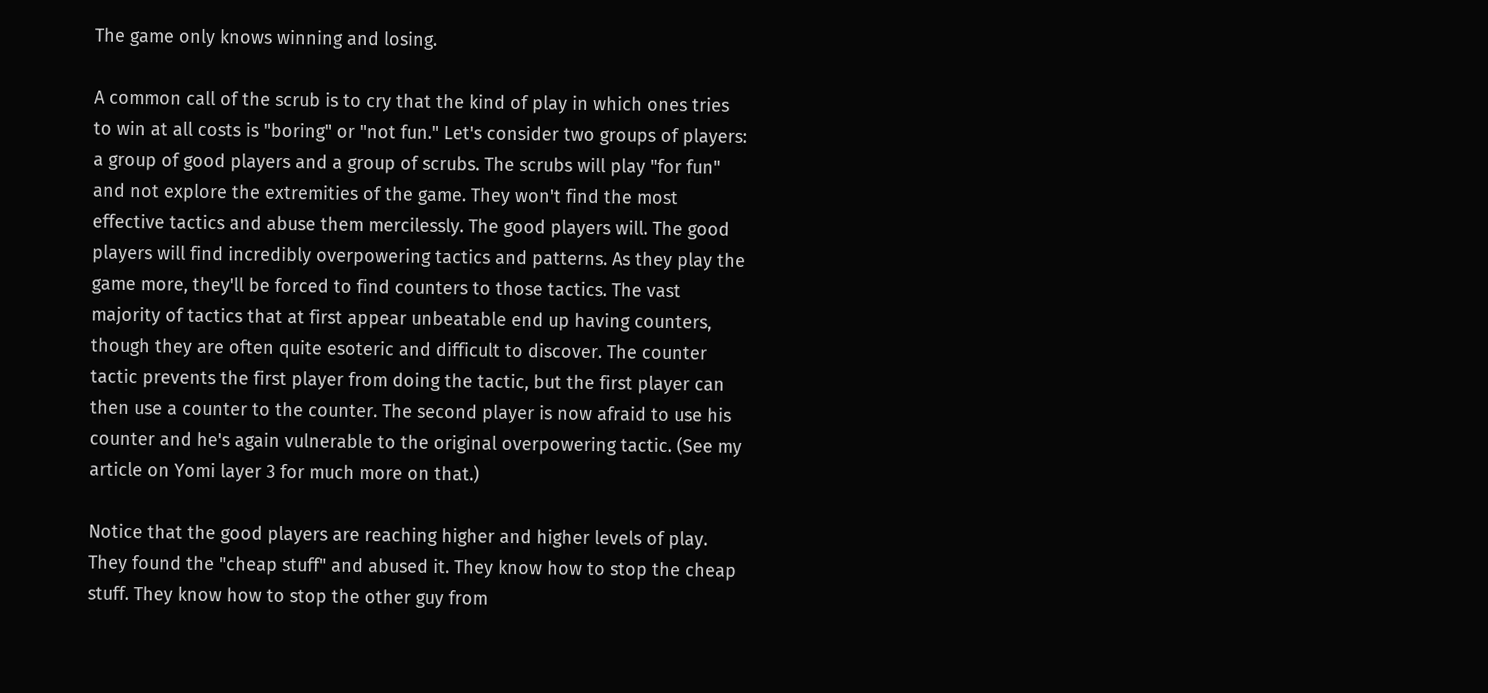The game only knows winning and losing.

A common call of the scrub is to cry that the kind of play in which ones tries to win at all costs is "boring" or "not fun." Let's consider two groups of players: a group of good players and a group of scrubs. The scrubs will play "for fun" and not explore the extremities of the game. They won't find the most effective tactics and abuse them mercilessly. The good players will. The good players will find incredibly overpowering tactics and patterns. As they play the game more, they'll be forced to find counters to those tactics. The vast majority of tactics that at first appear unbeatable end up having counters, though they are often quite esoteric and difficult to discover. The counter tactic prevents the first player from doing the tactic, but the first player can then use a counter to the counter. The second player is now afraid to use his counter and he's again vulnerable to the original overpowering tactic. (See my article on Yomi layer 3 for much more on that.)

Notice that the good players are reaching higher and higher levels of play. They found the "cheap stuff" and abused it. They know how to stop the cheap stuff. They know how to stop the other guy from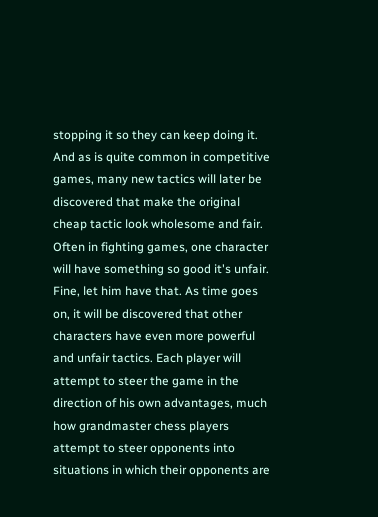stopping it so they can keep doing it. And as is quite common in competitive games, many new tactics will later be discovered that make the original cheap tactic look wholesome and fair. Often in fighting games, one character will have something so good it's unfair. Fine, let him have that. As time goes on, it will be discovered that other characters have even more powerful and unfair tactics. Each player will attempt to steer the game in the direction of his own advantages, much how grandmaster chess players attempt to steer opponents into situations in which their opponents are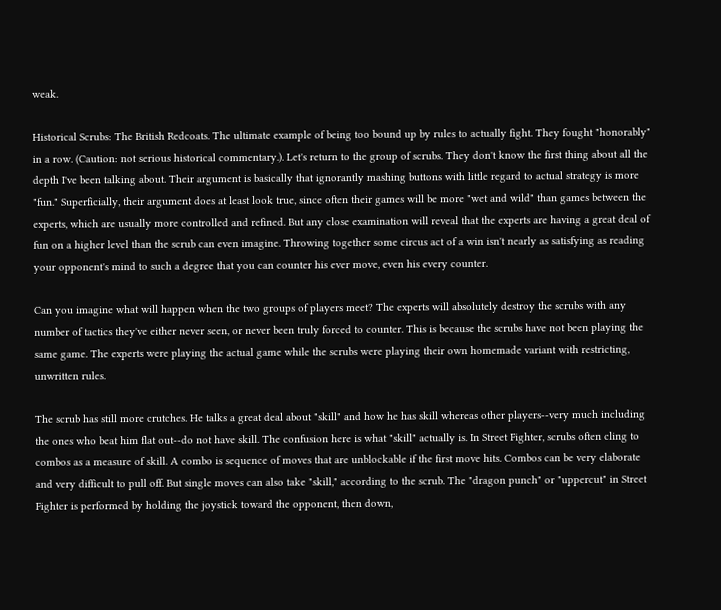weak.

Historical Scrubs: The British Redcoats. The ultimate example of being too bound up by rules to actually fight. They fought "honorably" in a row. (Caution: not serious historical commentary.). Let's return to the group of scrubs. They don't know the first thing about all the depth I've been talking about. Their argument is basically that ignorantly mashing buttons with little regard to actual strategy is more "fun." Superficially, their argument does at least look true, since often their games will be more "wet and wild" than games between the experts, which are usually more controlled and refined. But any close examination will reveal that the experts are having a great deal of fun on a higher level than the scrub can even imagine. Throwing together some circus act of a win isn't nearly as satisfying as reading your opponent's mind to such a degree that you can counter his ever move, even his every counter.

Can you imagine what will happen when the two groups of players meet? The experts will absolutely destroy the scrubs with any number of tactics they've either never seen, or never been truly forced to counter. This is because the scrubs have not been playing the same game. The experts were playing the actual game while the scrubs were playing their own homemade variant with restricting, unwritten rules.

The scrub has still more crutches. He talks a great deal about "skill" and how he has skill whereas other players--very much including the ones who beat him flat out--do not have skill. The confusion here is what "skill" actually is. In Street Fighter, scrubs often cling to combos as a measure of skill. A combo is sequence of moves that are unblockable if the first move hits. Combos can be very elaborate and very difficult to pull off. But single moves can also take "skill," according to the scrub. The "dragon punch" or "uppercut" in Street Fighter is performed by holding the joystick toward the opponent, then down,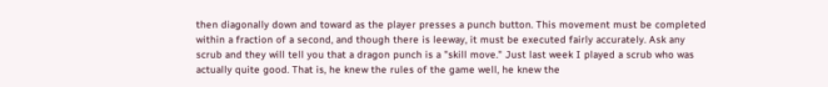then diagonally down and toward as the player presses a punch button. This movement must be completed within a fraction of a second, and though there is leeway, it must be executed fairly accurately. Ask any scrub and they will tell you that a dragon punch is a "skill move." Just last week I played a scrub who was actually quite good. That is, he knew the rules of the game well, he knew the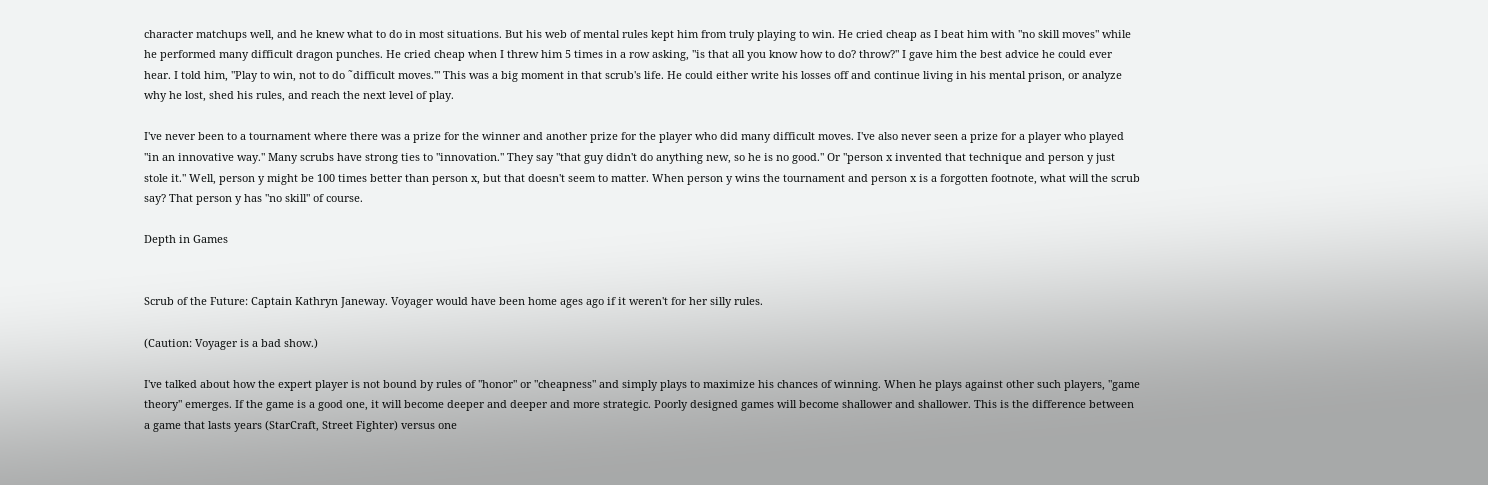character matchups well, and he knew what to do in most situations. But his web of mental rules kept him from truly playing to win. He cried cheap as I beat him with "no skill moves" while he performed many difficult dragon punches. He cried cheap when I threw him 5 times in a row asking, "is that all you know how to do? throw?" I gave him the best advice he could ever hear. I told him, "Play to win, not to do ˜difficult moves.'" This was a big moment in that scrub's life. He could either write his losses off and continue living in his mental prison, or analyze why he lost, shed his rules, and reach the next level of play.

I've never been to a tournament where there was a prize for the winner and another prize for the player who did many difficult moves. I've also never seen a prize for a player who played "in an innovative way." Many scrubs have strong ties to "innovation." They say "that guy didn't do anything new, so he is no good." Or "person x invented that technique and person y just stole it." Well, person y might be 100 times better than person x, but that doesn't seem to matter. When person y wins the tournament and person x is a forgotten footnote, what will the scrub say? That person y has "no skill" of course.

Depth in Games


Scrub of the Future: Captain Kathryn Janeway. Voyager would have been home ages ago if it weren't for her silly rules.

(Caution: Voyager is a bad show.)

I've talked about how the expert player is not bound by rules of "honor" or "cheapness" and simply plays to maximize his chances of winning. When he plays against other such players, "game theory" emerges. If the game is a good one, it will become deeper and deeper and more strategic. Poorly designed games will become shallower and shallower. This is the difference between a game that lasts years (StarCraft, Street Fighter) versus one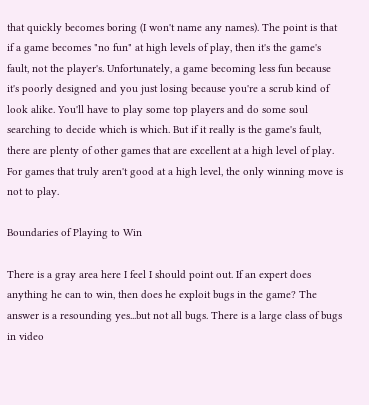that quickly becomes boring (I won't name any names). The point is that if a game becomes "no fun" at high levels of play, then it's the game's fault, not the player's. Unfortunately, a game becoming less fun because it's poorly designed and you just losing because you're a scrub kind of look alike. You'll have to play some top players and do some soul searching to decide which is which. But if it really is the game's fault, there are plenty of other games that are excellent at a high level of play. For games that truly aren't good at a high level, the only winning move is not to play.

Boundaries of Playing to Win

There is a gray area here I feel I should point out. If an expert does anything he can to win, then does he exploit bugs in the game? The answer is a resounding yes...but not all bugs. There is a large class of bugs in video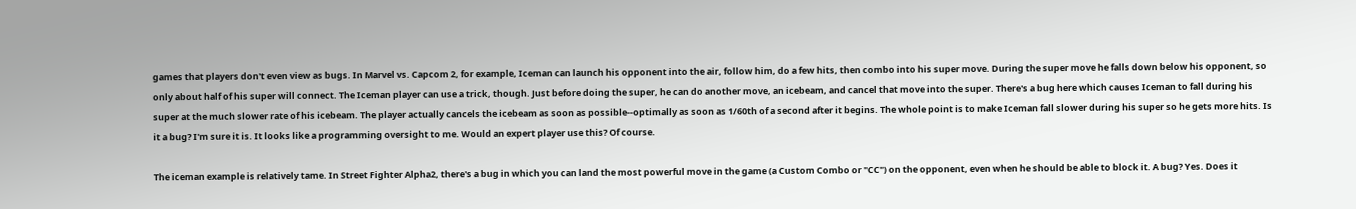games that players don't even view as bugs. In Marvel vs. Capcom 2, for example, Iceman can launch his opponent into the air, follow him, do a few hits, then combo into his super move. During the super move he falls down below his opponent, so only about half of his super will connect. The Iceman player can use a trick, though. Just before doing the super, he can do another move, an icebeam, and cancel that move into the super. There's a bug here which causes Iceman to fall during his super at the much slower rate of his icebeam. The player actually cancels the icebeam as soon as possible--optimally as soon as 1/60th of a second after it begins. The whole point is to make Iceman fall slower during his super so he gets more hits. Is it a bug? I'm sure it is. It looks like a programming oversight to me. Would an expert player use this? Of course.

The iceman example is relatively tame. In Street Fighter Alpha2, there's a bug in which you can land the most powerful move in the game (a Custom Combo or "CC") on the opponent, even when he should be able to block it. A bug? Yes. Does it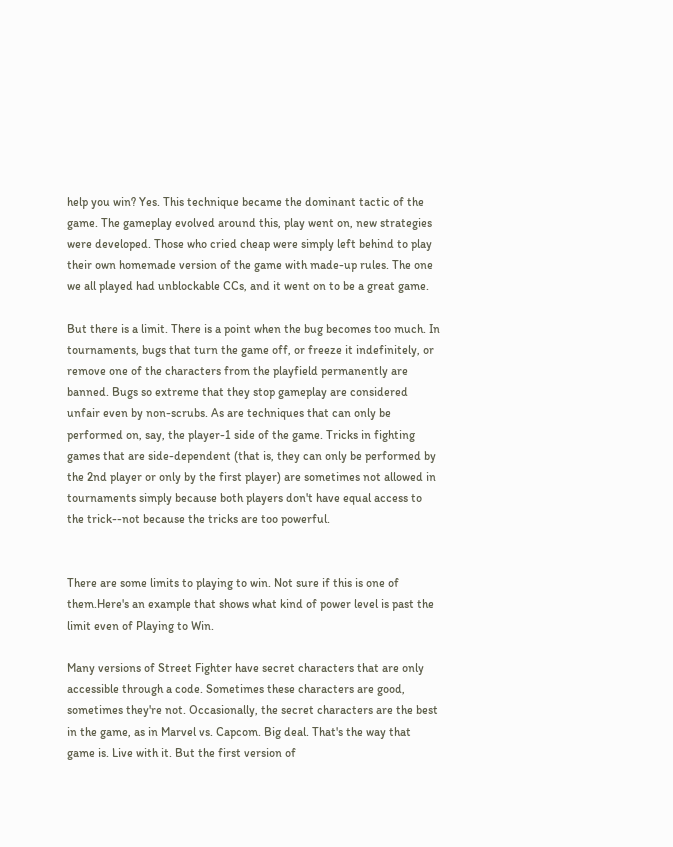help you win? Yes. This technique became the dominant tactic of the game. The gameplay evolved around this, play went on, new strategies were developed. Those who cried cheap were simply left behind to play their own homemade version of the game with made-up rules. The one we all played had unblockable CCs, and it went on to be a great game.

But there is a limit. There is a point when the bug becomes too much. In tournaments, bugs that turn the game off, or freeze it indefinitely, or remove one of the characters from the playfield permanently are banned. Bugs so extreme that they stop gameplay are considered unfair even by non-scrubs. As are techniques that can only be performed on, say, the player-1 side of the game. Tricks in fighting games that are side-dependent (that is, they can only be performed by the 2nd player or only by the first player) are sometimes not allowed in tournaments simply because both players don't have equal access to the trick--not because the tricks are too powerful.


There are some limits to playing to win. Not sure if this is one of them.Here's an example that shows what kind of power level is past the limit even of Playing to Win.

Many versions of Street Fighter have secret characters that are only accessible through a code. Sometimes these characters are good, sometimes they're not. Occasionally, the secret characters are the best in the game, as in Marvel vs. Capcom. Big deal. That's the way that game is. Live with it. But the first version of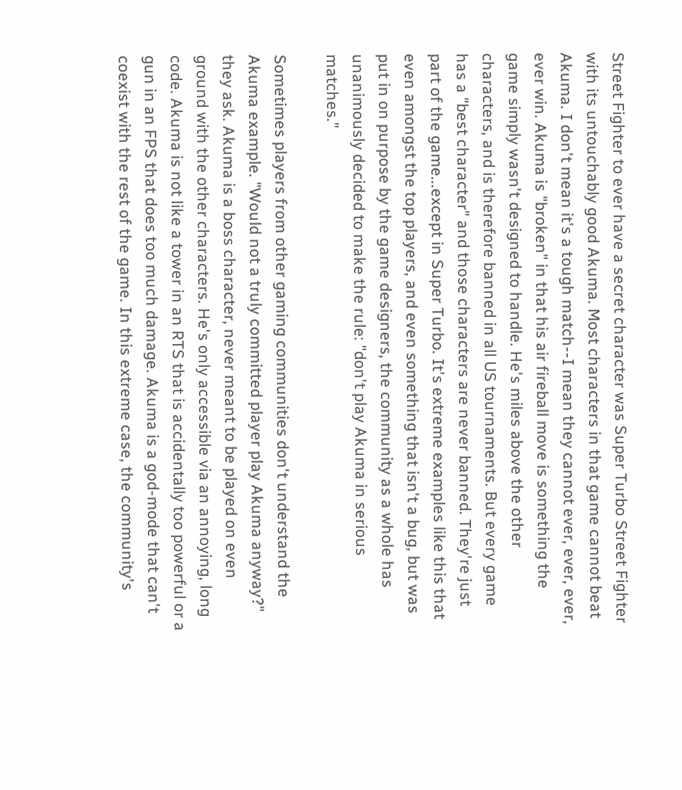Street Fighter to ever have a secret character was Super Turbo Street Fighter with its untouchably good Akuma. Most characters in that game cannot beat Akuma. I don't mean it's a tough match--I mean they cannot ever, ever, ever, ever win. Akuma is "broken" in that his air fireball move is something the game simply wasn't designed to handle. He's miles above the other characters, and is therefore banned in all US tournaments. But every game has a "best character" and those characters are never banned. They're just part of the game...except in Super Turbo. It's extreme examples like this that even amongst the top players, and even something that isn't a bug, but was put in on purpose by the game designers, the community as a whole has unanimously decided to make the rule: "don't play Akuma in serious matches."

Sometimes players from other gaming communities don't understand the Akuma example. "Would not a truly committed player play Akuma anyway?" they ask. Akuma is a boss character, never meant to be played on even ground with the other characters. He's only accessible via an annoying, long code. Akuma is not like a tower in an RTS that is accidentally too powerful or a gun in an FPS that does too much damage. Akuma is a god-mode that can't coexist with the rest of the game. In this extreme case, the community's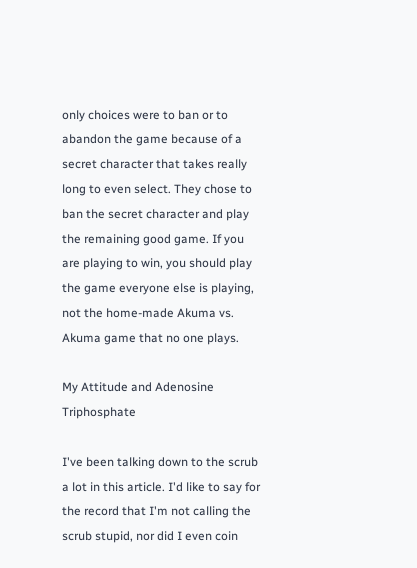only choices were to ban or to abandon the game because of a secret character that takes really long to even select. They chose to ban the secret character and play the remaining good game. If you are playing to win, you should play the game everyone else is playing, not the home-made Akuma vs. Akuma game that no one plays.

My Attitude and Adenosine Triphosphate

I've been talking down to the scrub a lot in this article. I'd like to say for the record that I'm not calling the scrub stupid, nor did I even coin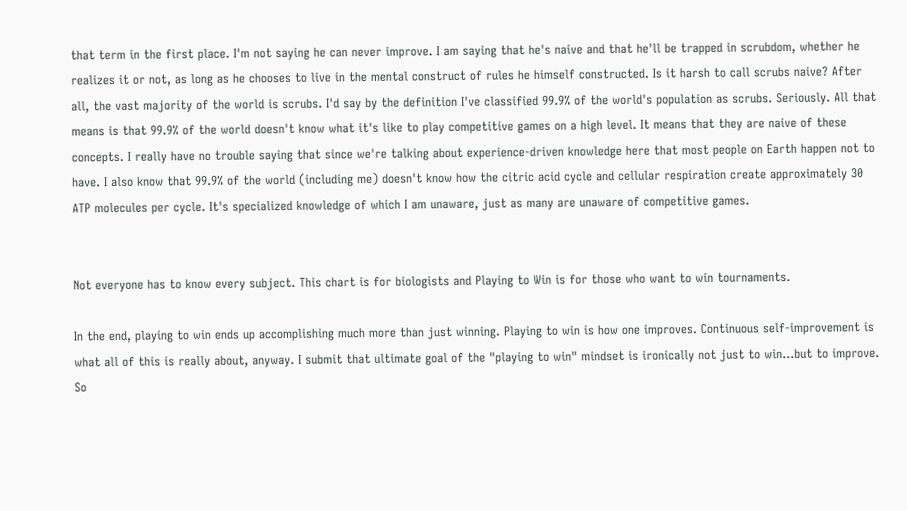that term in the first place. I'm not saying he can never improve. I am saying that he's naive and that he'll be trapped in scrubdom, whether he realizes it or not, as long as he chooses to live in the mental construct of rules he himself constructed. Is it harsh to call scrubs naive? After all, the vast majority of the world is scrubs. I'd say by the definition I've classified 99.9% of the world's population as scrubs. Seriously. All that means is that 99.9% of the world doesn't know what it's like to play competitive games on a high level. It means that they are naive of these concepts. I really have no trouble saying that since we're talking about experience-driven knowledge here that most people on Earth happen not to have. I also know that 99.9% of the world (including me) doesn't know how the citric acid cycle and cellular respiration create approximately 30 ATP molecules per cycle. It's specialized knowledge of which I am unaware, just as many are unaware of competitive games.


Not everyone has to know every subject. This chart is for biologists and Playing to Win is for those who want to win tournaments.

In the end, playing to win ends up accomplishing much more than just winning. Playing to win is how one improves. Continuous self-improvement is what all of this is really about, anyway. I submit that ultimate goal of the "playing to win" mindset is ironically not just to win...but to improve. So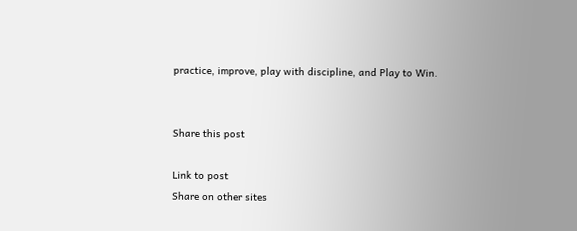practice, improve, play with discipline, and Play to Win.


Share this post

Link to post
Share on other sites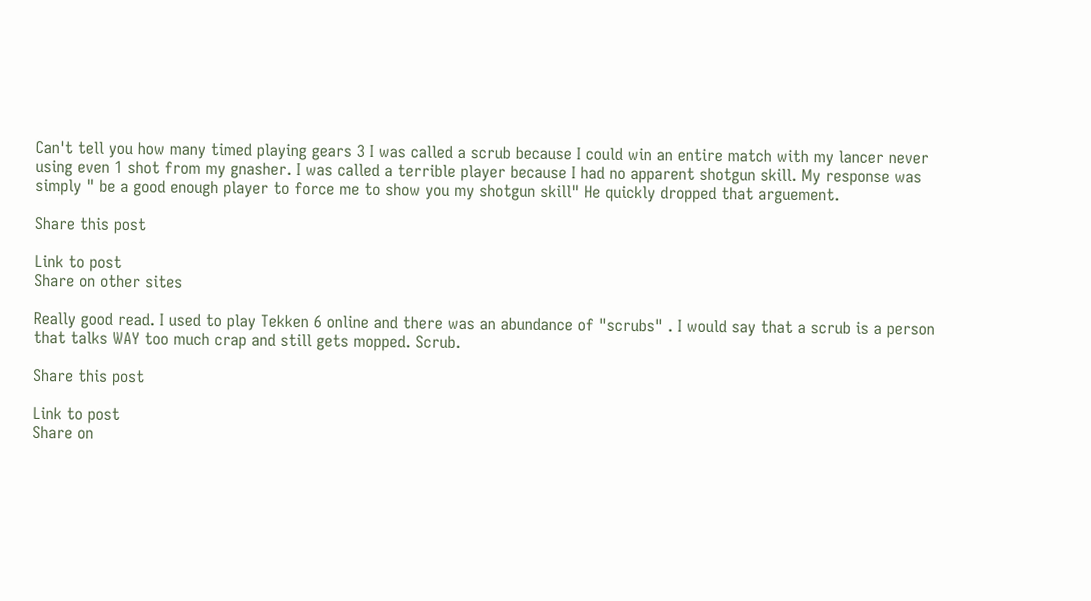Can't tell you how many timed playing gears 3 I was called a scrub because I could win an entire match with my lancer never using even 1 shot from my gnasher. I was called a terrible player because I had no apparent shotgun skill. My response was simply " be a good enough player to force me to show you my shotgun skill" He quickly dropped that arguement.

Share this post

Link to post
Share on other sites

Really good read. I used to play Tekken 6 online and there was an abundance of "scrubs" . I would say that a scrub is a person that talks WAY too much crap and still gets mopped. Scrub.

Share this post

Link to post
Share on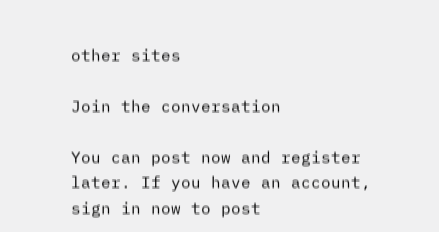other sites

Join the conversation

You can post now and register later. If you have an account, sign in now to post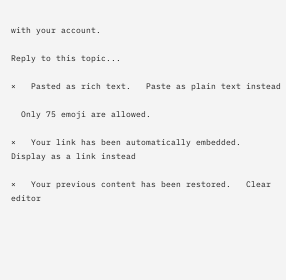with your account.

Reply to this topic...

×   Pasted as rich text.   Paste as plain text instead

  Only 75 emoji are allowed.

×   Your link has been automatically embedded.   Display as a link instead

×   Your previous content has been restored.   Clear editor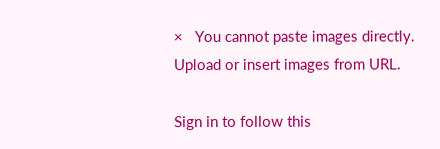×   You cannot paste images directly. Upload or insert images from URL.

Sign in to follow this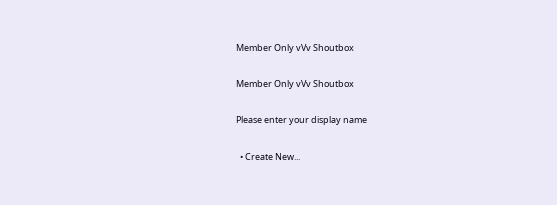Member Only vVv Shoutbox

Member Only vVv Shoutbox

Please enter your display name

  • Create New...